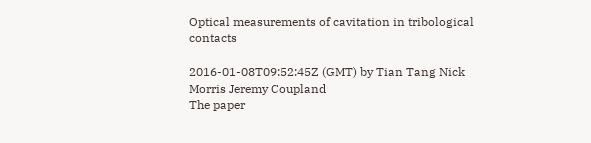Optical measurements of cavitation in tribological contacts

2016-01-08T09:52:45Z (GMT) by Tian Tang Nick Morris Jeremy Coupland
The paper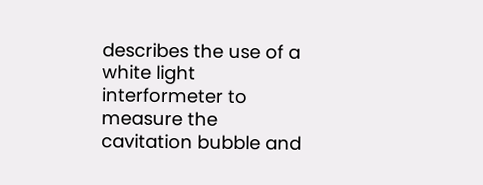describes the use of a white light interformeter to measure the cavitation bubble and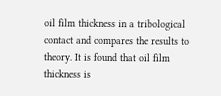oil film thickness in a tribological contact and compares the results to theory. It is found that oil film thickness is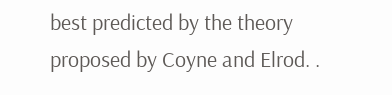best predicted by the theory proposed by Coyne and Elrod. .